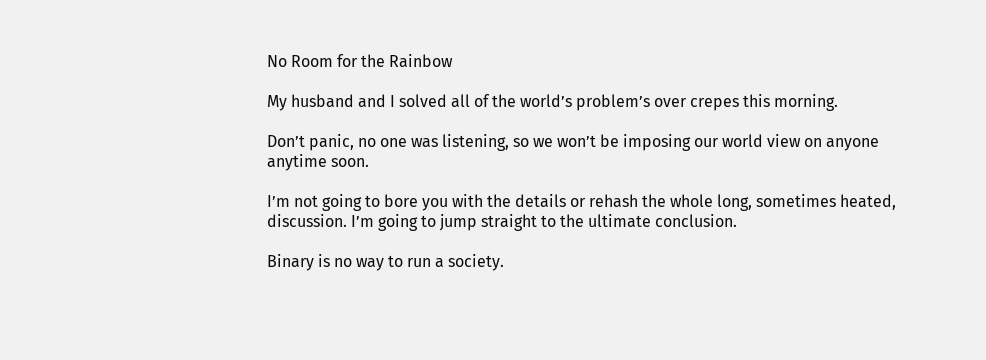No Room for the Rainbow

My husband and I solved all of the world’s problem’s over crepes this morning.

Don’t panic, no one was listening, so we won’t be imposing our world view on anyone anytime soon.

I’m not going to bore you with the details or rehash the whole long, sometimes heated, discussion. I’m going to jump straight to the ultimate conclusion.

Binary is no way to run a society.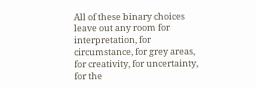All of these binary choices leave out any room for interpretation, for circumstance, for grey areas, for creativity, for uncertainty, for the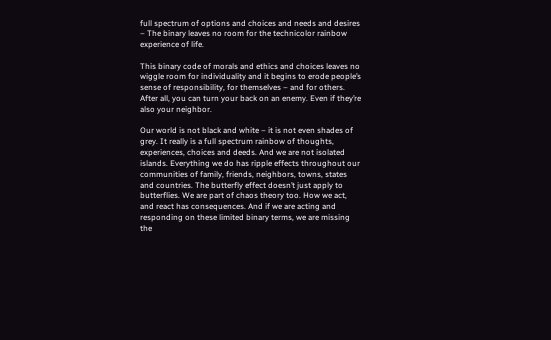full spectrum of options and choices and needs and desires – The binary leaves no room for the technicolor rainbow experience of life.

This binary code of morals and ethics and choices leaves no wiggle room for individuality and it begins to erode people’s sense of responsibility, for themselves – and for others. After all, you can turn your back on an enemy. Even if they’re also your neighbor.

Our world is not black and white – it is not even shades of grey. It really is a full spectrum rainbow of thoughts, experiences, choices and deeds. And we are not isolated islands. Everything we do has ripple effects throughout our communities of family, friends, neighbors, towns, states and countries. The butterfly effect doesn’t just apply to butterflies. We are part of chaos theory too. How we act, and react has consequences. And if we are acting and responding on these limited binary terms, we are missing the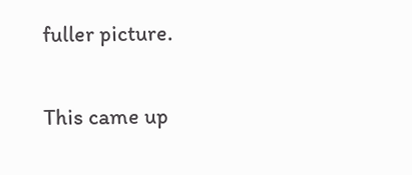fuller picture.

This came up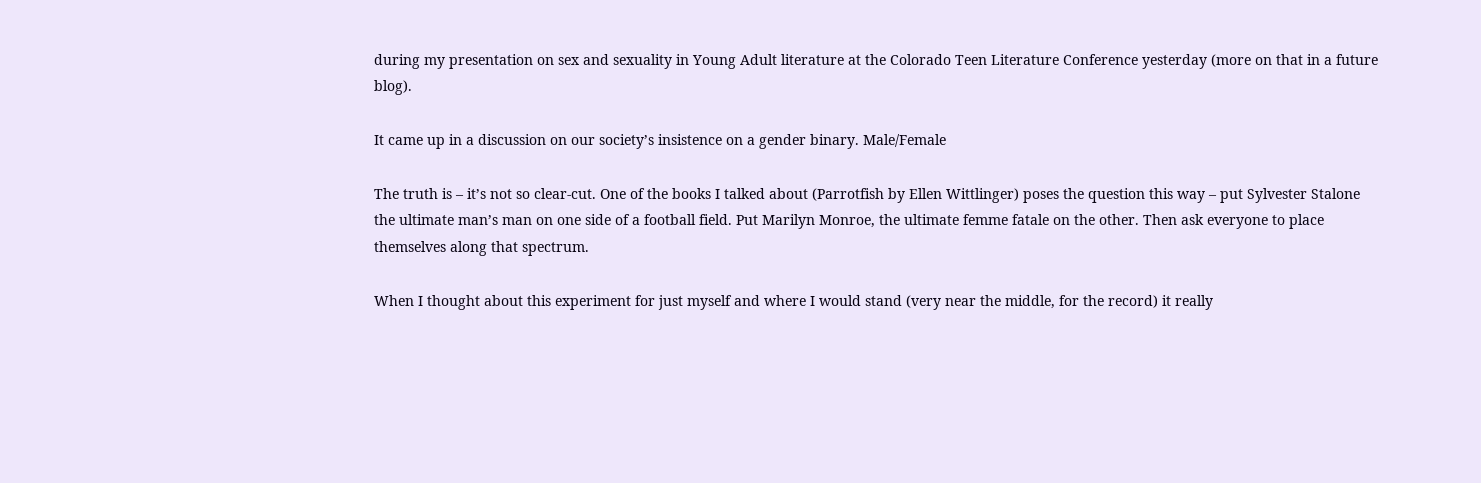during my presentation on sex and sexuality in Young Adult literature at the Colorado Teen Literature Conference yesterday (more on that in a future blog).

It came up in a discussion on our society’s insistence on a gender binary. Male/Female

The truth is – it’s not so clear-cut. One of the books I talked about (Parrotfish by Ellen Wittlinger) poses the question this way – put Sylvester Stalone the ultimate man’s man on one side of a football field. Put Marilyn Monroe, the ultimate femme fatale on the other. Then ask everyone to place themselves along that spectrum.

When I thought about this experiment for just myself and where I would stand (very near the middle, for the record) it really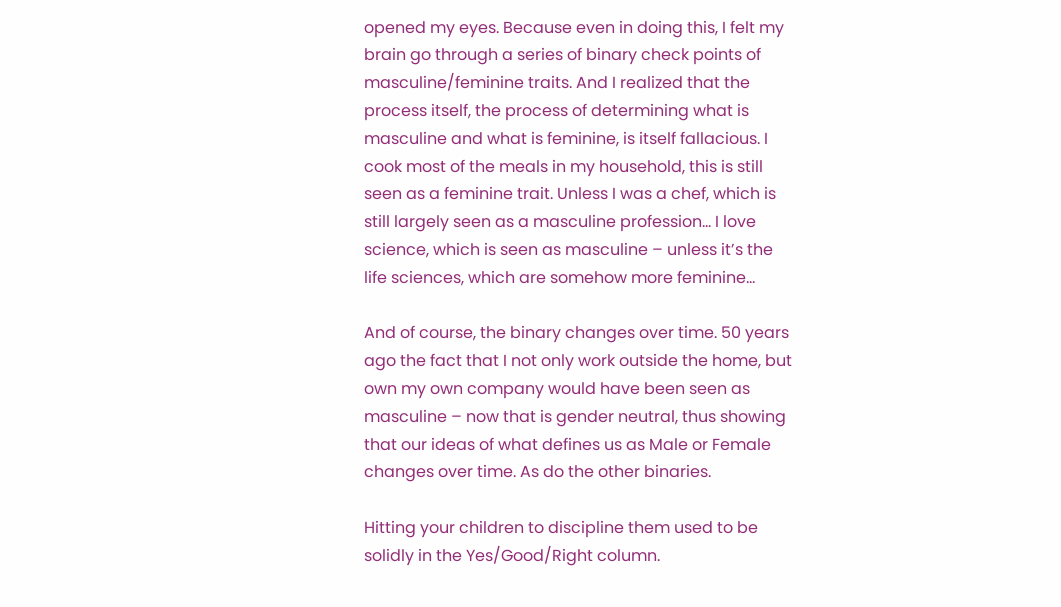opened my eyes. Because even in doing this, I felt my brain go through a series of binary check points of masculine/feminine traits. And I realized that the process itself, the process of determining what is masculine and what is feminine, is itself fallacious. I cook most of the meals in my household, this is still seen as a feminine trait. Unless I was a chef, which is still largely seen as a masculine profession… I love science, which is seen as masculine – unless it’s the life sciences, which are somehow more feminine…

And of course, the binary changes over time. 50 years ago the fact that I not only work outside the home, but own my own company would have been seen as masculine – now that is gender neutral, thus showing that our ideas of what defines us as Male or Female changes over time. As do the other binaries.

Hitting your children to discipline them used to be solidly in the Yes/Good/Right column.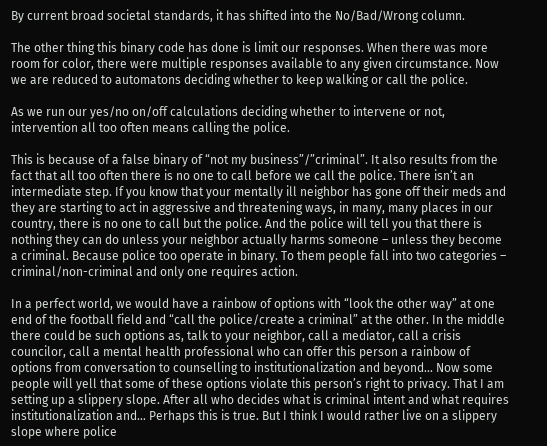By current broad societal standards, it has shifted into the No/Bad/Wrong column.

The other thing this binary code has done is limit our responses. When there was more room for color, there were multiple responses available to any given circumstance. Now we are reduced to automatons deciding whether to keep walking or call the police.

As we run our yes/no on/off calculations deciding whether to intervene or not, intervention all too often means calling the police.

This is because of a false binary of “not my business”/”criminal”. It also results from the fact that all too often there is no one to call before we call the police. There isn’t an intermediate step. If you know that your mentally ill neighbor has gone off their meds and they are starting to act in aggressive and threatening ways, in many, many places in our country, there is no one to call but the police. And the police will tell you that there is nothing they can do unless your neighbor actually harms someone – unless they become a criminal. Because police too operate in binary. To them people fall into two categories – criminal/non-criminal and only one requires action.

In a perfect world, we would have a rainbow of options with “look the other way” at one end of the football field and “call the police/create a criminal” at the other. In the middle there could be such options as, talk to your neighbor, call a mediator, call a crisis councilor, call a mental health professional who can offer this person a rainbow of options from conversation to counselling to institutionalization and beyond… Now some people will yell that some of these options violate this person’s right to privacy. That I am setting up a slippery slope. After all who decides what is criminal intent and what requires institutionalization and… Perhaps this is true. But I think I would rather live on a slippery slope where police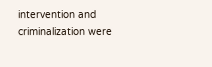intervention and criminalization were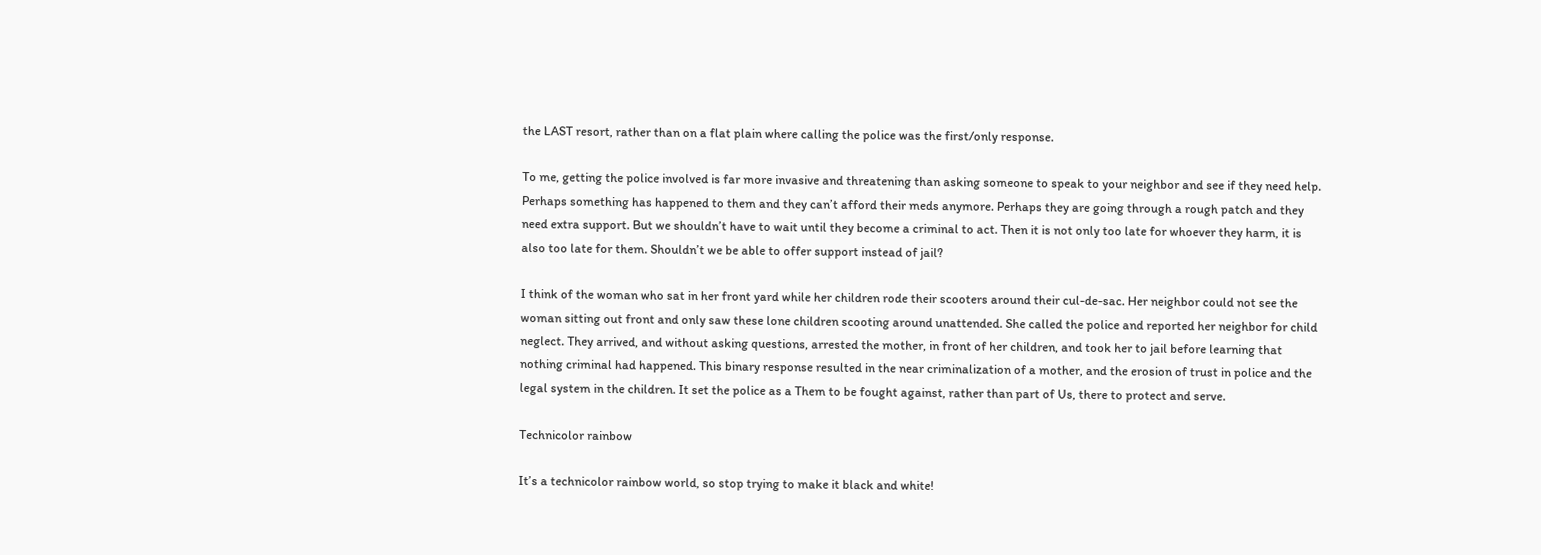the LAST resort, rather than on a flat plain where calling the police was the first/only response.

To me, getting the police involved is far more invasive and threatening than asking someone to speak to your neighbor and see if they need help. Perhaps something has happened to them and they can’t afford their meds anymore. Perhaps they are going through a rough patch and they need extra support. But we shouldn’t have to wait until they become a criminal to act. Then it is not only too late for whoever they harm, it is also too late for them. Shouldn’t we be able to offer support instead of jail?

I think of the woman who sat in her front yard while her children rode their scooters around their cul-de-sac. Her neighbor could not see the woman sitting out front and only saw these lone children scooting around unattended. She called the police and reported her neighbor for child neglect. They arrived, and without asking questions, arrested the mother, in front of her children, and took her to jail before learning that nothing criminal had happened. This binary response resulted in the near criminalization of a mother, and the erosion of trust in police and the legal system in the children. It set the police as a Them to be fought against, rather than part of Us, there to protect and serve.

Technicolor rainbow

It’s a technicolor rainbow world, so stop trying to make it black and white!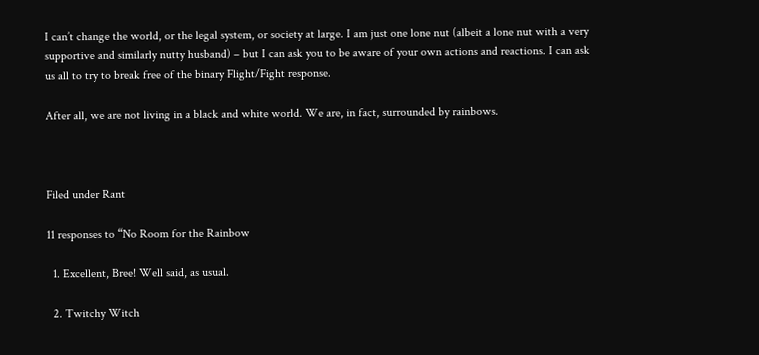I can’t change the world, or the legal system, or society at large. I am just one lone nut (albeit a lone nut with a very supportive and similarly nutty husband) – but I can ask you to be aware of your own actions and reactions. I can ask us all to try to break free of the binary Flight/Fight response.

After all, we are not living in a black and white world. We are, in fact, surrounded by rainbows.



Filed under Rant

11 responses to “No Room for the Rainbow

  1. Excellent, Bree! Well said, as usual.

  2. Twitchy Witch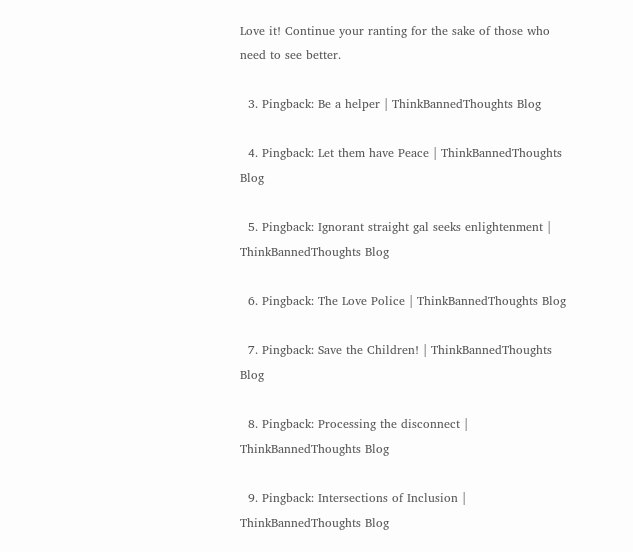Love it! Continue your ranting for the sake of those who need to see better.

  3. Pingback: Be a helper | ThinkBannedThoughts Blog

  4. Pingback: Let them have Peace | ThinkBannedThoughts Blog

  5. Pingback: Ignorant straight gal seeks enlightenment | ThinkBannedThoughts Blog

  6. Pingback: The Love Police | ThinkBannedThoughts Blog

  7. Pingback: Save the Children! | ThinkBannedThoughts Blog

  8. Pingback: Processing the disconnect | ThinkBannedThoughts Blog

  9. Pingback: Intersections of Inclusion | ThinkBannedThoughts Blog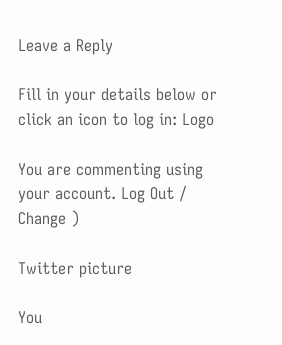Leave a Reply

Fill in your details below or click an icon to log in: Logo

You are commenting using your account. Log Out / Change )

Twitter picture

You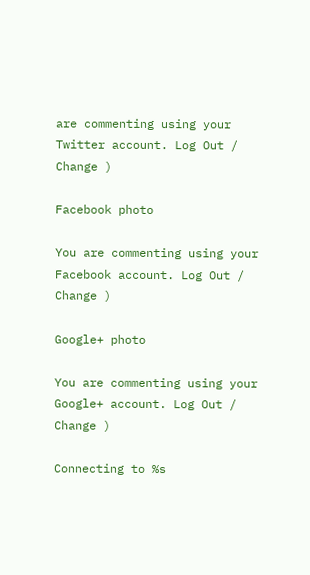are commenting using your Twitter account. Log Out / Change )

Facebook photo

You are commenting using your Facebook account. Log Out / Change )

Google+ photo

You are commenting using your Google+ account. Log Out / Change )

Connecting to %s